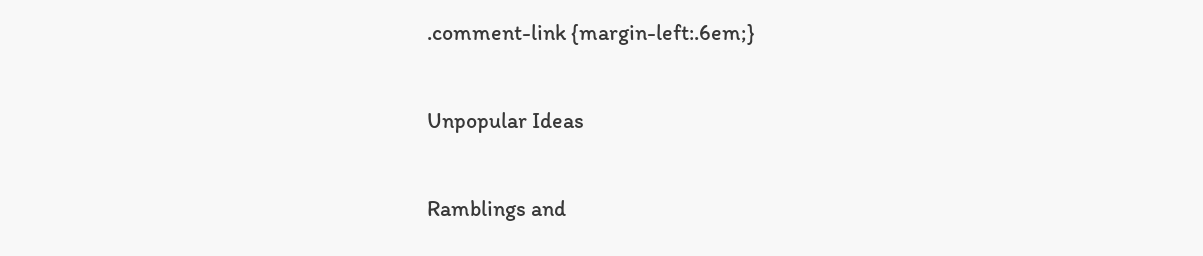.comment-link {margin-left:.6em;}

Unpopular Ideas

Ramblings and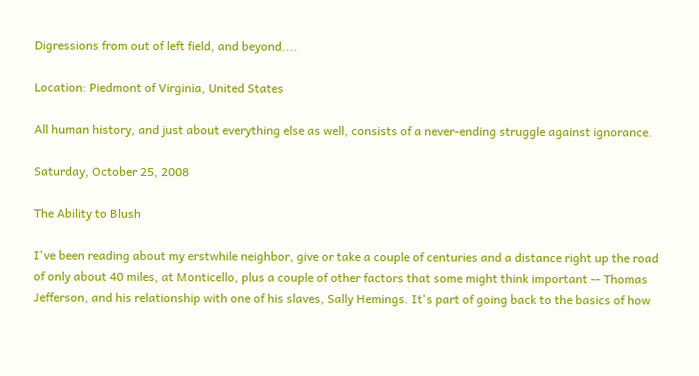Digressions from out of left field, and beyond....

Location: Piedmont of Virginia, United States

All human history, and just about everything else as well, consists of a never-ending struggle against ignorance.

Saturday, October 25, 2008

The Ability to Blush

I've been reading about my erstwhile neighbor, give or take a couple of centuries and a distance right up the road of only about 40 miles, at Monticello, plus a couple of other factors that some might think important -- Thomas Jefferson, and his relationship with one of his slaves, Sally Hemings. It's part of going back to the basics of how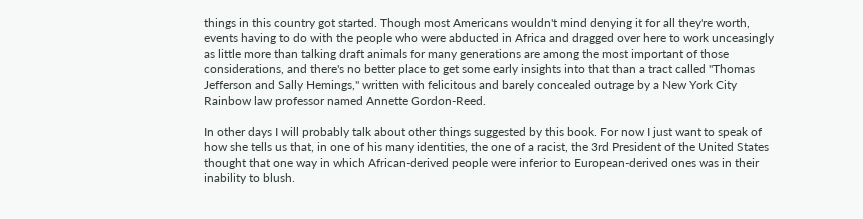things in this country got started. Though most Americans wouldn't mind denying it for all they're worth, events having to do with the people who were abducted in Africa and dragged over here to work unceasingly as little more than talking draft animals for many generations are among the most important of those considerations, and there's no better place to get some early insights into that than a tract called "Thomas Jefferson and Sally Hemings," written with felicitous and barely concealed outrage by a New York City Rainbow law professor named Annette Gordon-Reed.

In other days I will probably talk about other things suggested by this book. For now I just want to speak of how she tells us that, in one of his many identities, the one of a racist, the 3rd President of the United States thought that one way in which African-derived people were inferior to European-derived ones was in their inability to blush.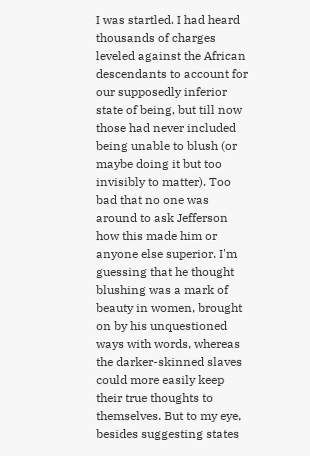I was startled. I had heard thousands of charges leveled against the African descendants to account for our supposedly inferior state of being, but till now those had never included being unable to blush (or maybe doing it but too invisibly to matter). Too bad that no one was around to ask Jefferson how this made him or anyone else superior. I'm guessing that he thought blushing was a mark of beauty in women, brought on by his unquestioned ways with words, whereas the darker-skinned slaves could more easily keep their true thoughts to themselves. But to my eye, besides suggesting states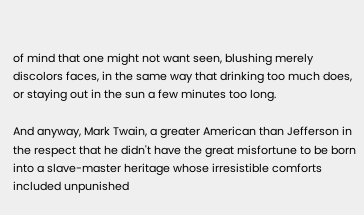of mind that one might not want seen, blushing merely discolors faces, in the same way that drinking too much does, or staying out in the sun a few minutes too long.

And anyway, Mark Twain, a greater American than Jefferson in the respect that he didn't have the great misfortune to be born into a slave-master heritage whose irresistible comforts included unpunished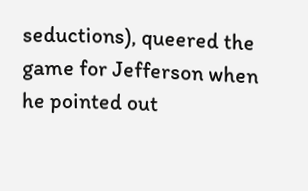seductions), queered the game for Jefferson when he pointed out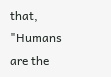that, "Humans are the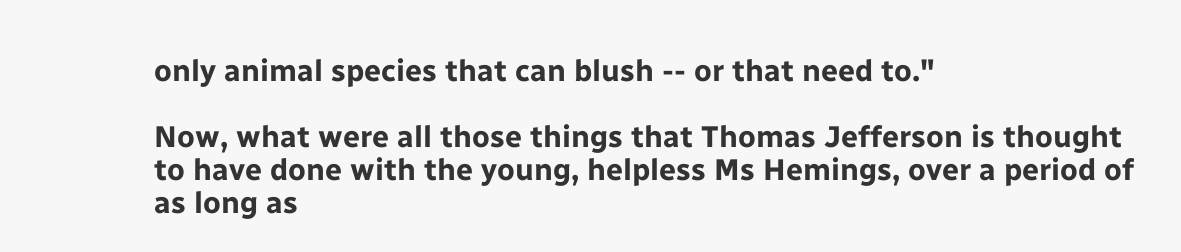only animal species that can blush -- or that need to."

Now, what were all those things that Thomas Jefferson is thought to have done with the young, helpless Ms Hemings, over a period of as long as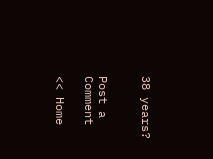38 years?


Post a Comment

<< Home